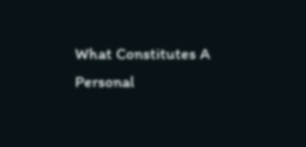What Constitutes A Personal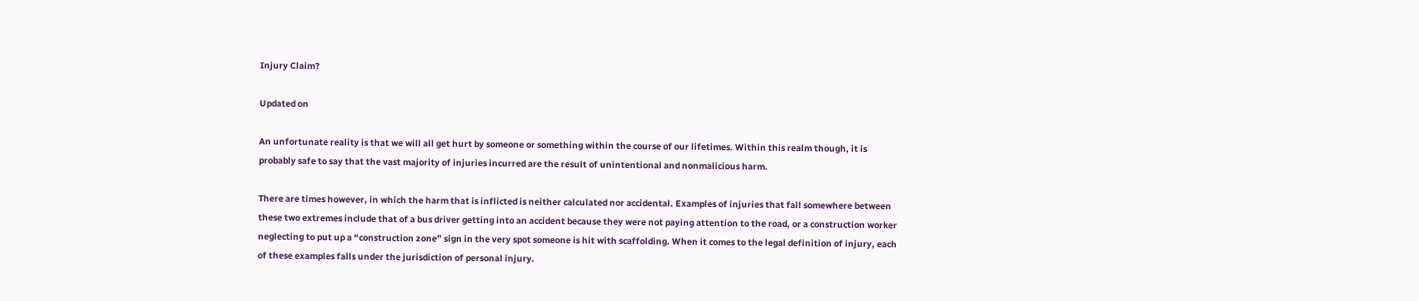Injury Claim?

Updated on

An unfortunate reality is that we will all get hurt by someone or something within the course of our lifetimes. Within this realm though, it is probably safe to say that the vast majority of injuries incurred are the result of unintentional and nonmalicious harm.

There are times however, in which the harm that is inflicted is neither calculated nor accidental. Examples of injuries that fall somewhere between these two extremes include that of a bus driver getting into an accident because they were not paying attention to the road, or a construction worker neglecting to put up a “construction zone” sign in the very spot someone is hit with scaffolding. When it comes to the legal definition of injury, each of these examples falls under the jurisdiction of personal injury.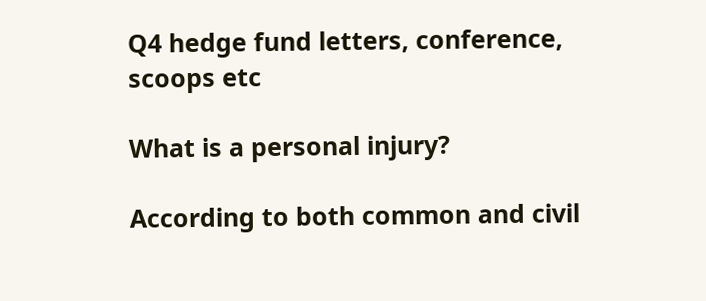Q4 hedge fund letters, conference, scoops etc

What is a personal injury?

According to both common and civil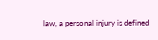law, a personal injury is defined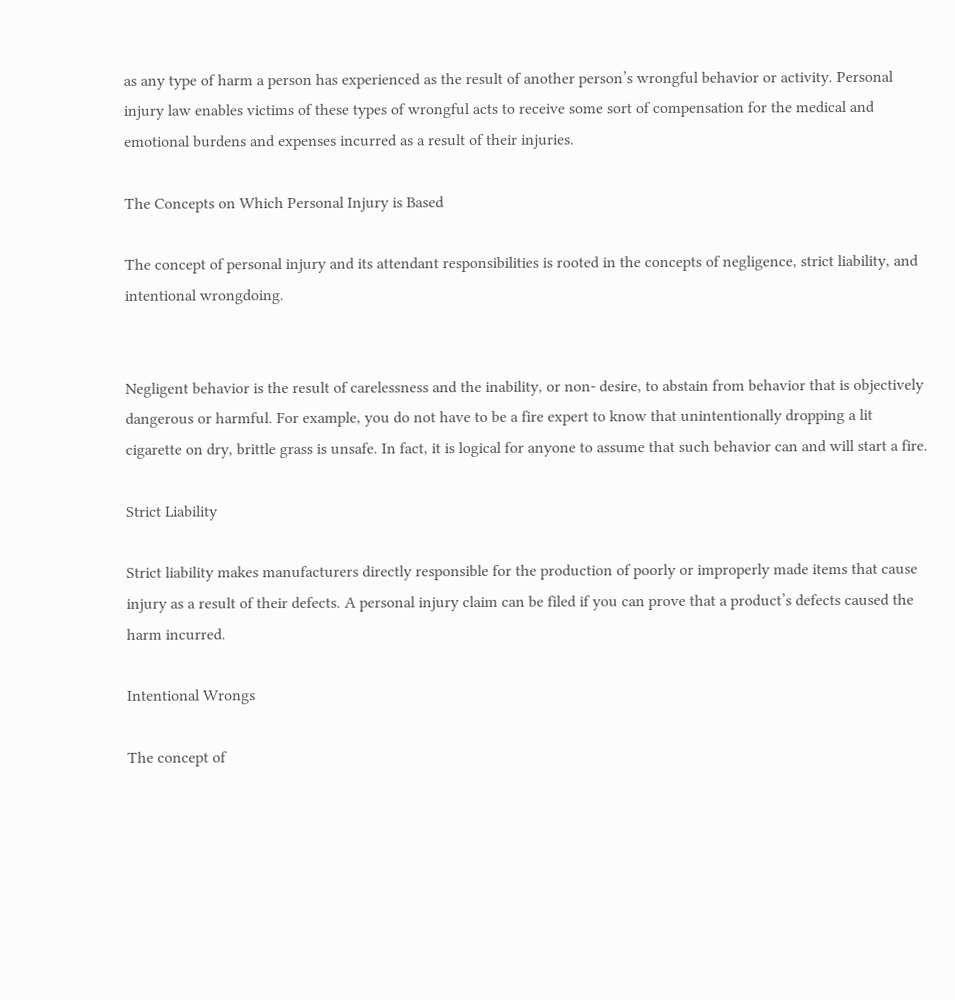as any type of harm a person has experienced as the result of another person’s wrongful behavior or activity. Personal injury law enables victims of these types of wrongful acts to receive some sort of compensation for the medical and emotional burdens and expenses incurred as a result of their injuries.

The Concepts on Which Personal Injury is Based

The concept of personal injury and its attendant responsibilities is rooted in the concepts of negligence, strict liability, and intentional wrongdoing.


Negligent behavior is the result of carelessness and the inability, or non- desire, to abstain from behavior that is objectively dangerous or harmful. For example, you do not have to be a fire expert to know that unintentionally dropping a lit cigarette on dry, brittle grass is unsafe. In fact, it is logical for anyone to assume that such behavior can and will start a fire.

Strict Liability

Strict liability makes manufacturers directly responsible for the production of poorly or improperly made items that cause injury as a result of their defects. A personal injury claim can be filed if you can prove that a product’s defects caused the harm incurred.

Intentional Wrongs

The concept of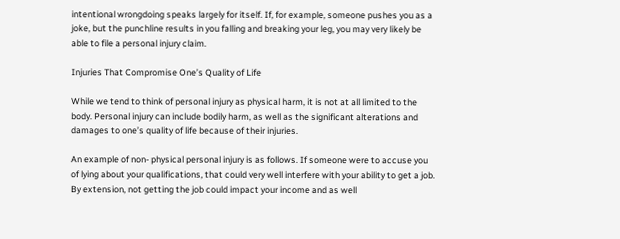intentional wrongdoing speaks largely for itself. If, for example, someone pushes you as a joke, but the punchline results in you falling and breaking your leg, you may very likely be able to file a personal injury claim.

Injuries That Compromise One’s Quality of Life

While we tend to think of personal injury as physical harm, it is not at all limited to the body. Personal injury can include bodily harm, as well as the significant alterations and damages to one’s quality of life because of their injuries.

An example of non- physical personal injury is as follows. If someone were to accuse you of lying about your qualifications, that could very well interfere with your ability to get a job. By extension, not getting the job could impact your income and as well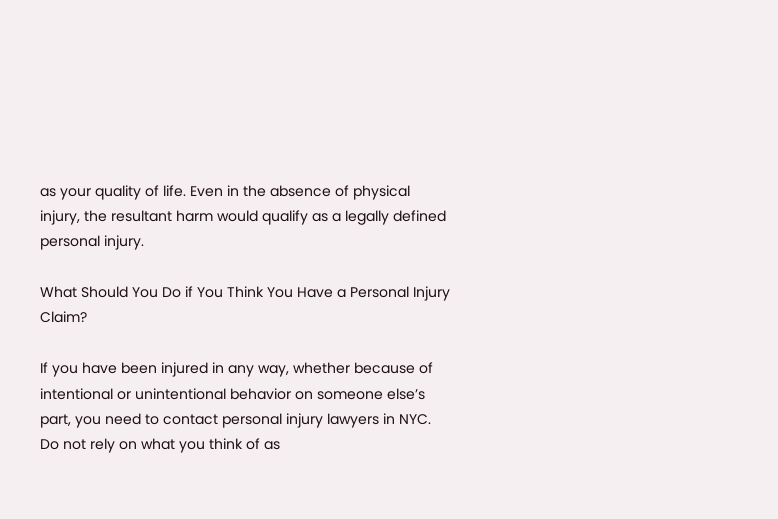as your quality of life. Even in the absence of physical injury, the resultant harm would qualify as a legally defined personal injury.

What Should You Do if You Think You Have a Personal Injury Claim?

If you have been injured in any way, whether because of intentional or unintentional behavior on someone else’s part, you need to contact personal injury lawyers in NYC. Do not rely on what you think of as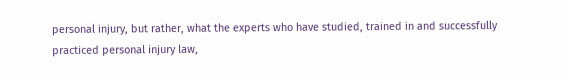personal injury, but rather, what the experts who have studied, trained in and successfully practiced personal injury law,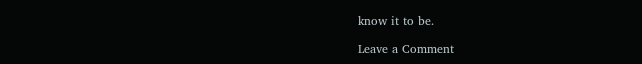know it to be.

Leave a Comment